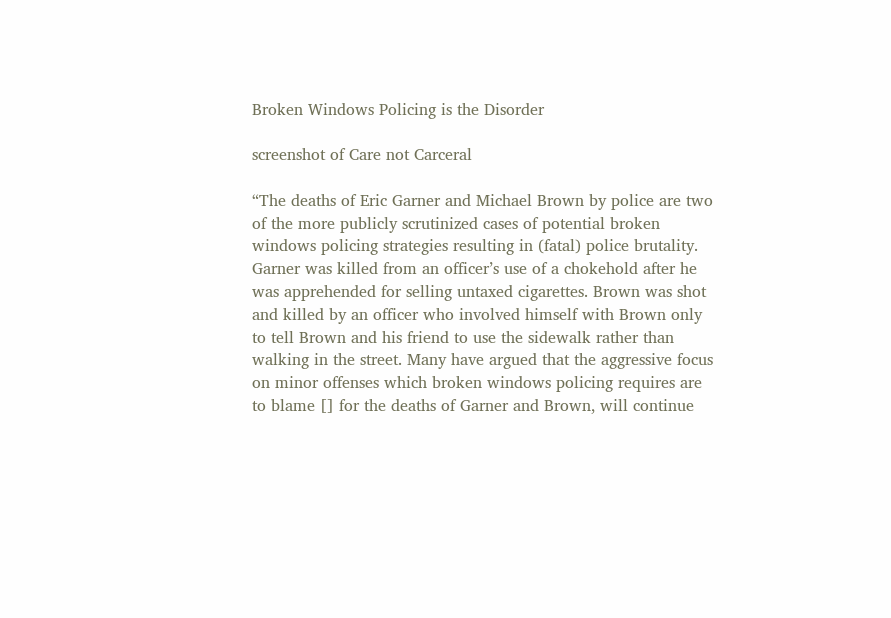Broken Windows Policing is the Disorder

screenshot of Care not Carceral

“The deaths of Eric Garner and Michael Brown by police are two of the more publicly scrutinized cases of potential broken windows policing strategies resulting in (fatal) police brutality. Garner was killed from an officer’s use of a chokehold after he was apprehended for selling untaxed cigarettes. Brown was shot and killed by an officer who involved himself with Brown only to tell Brown and his friend to use the sidewalk rather than walking in the street. Many have argued that the aggressive focus on minor offenses which broken windows policing requires are to blame [] for the deaths of Garner and Brown, will continue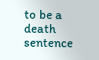to be a death sentence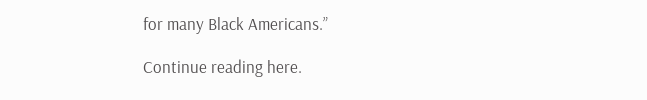for many Black Americans.”

Continue reading here.